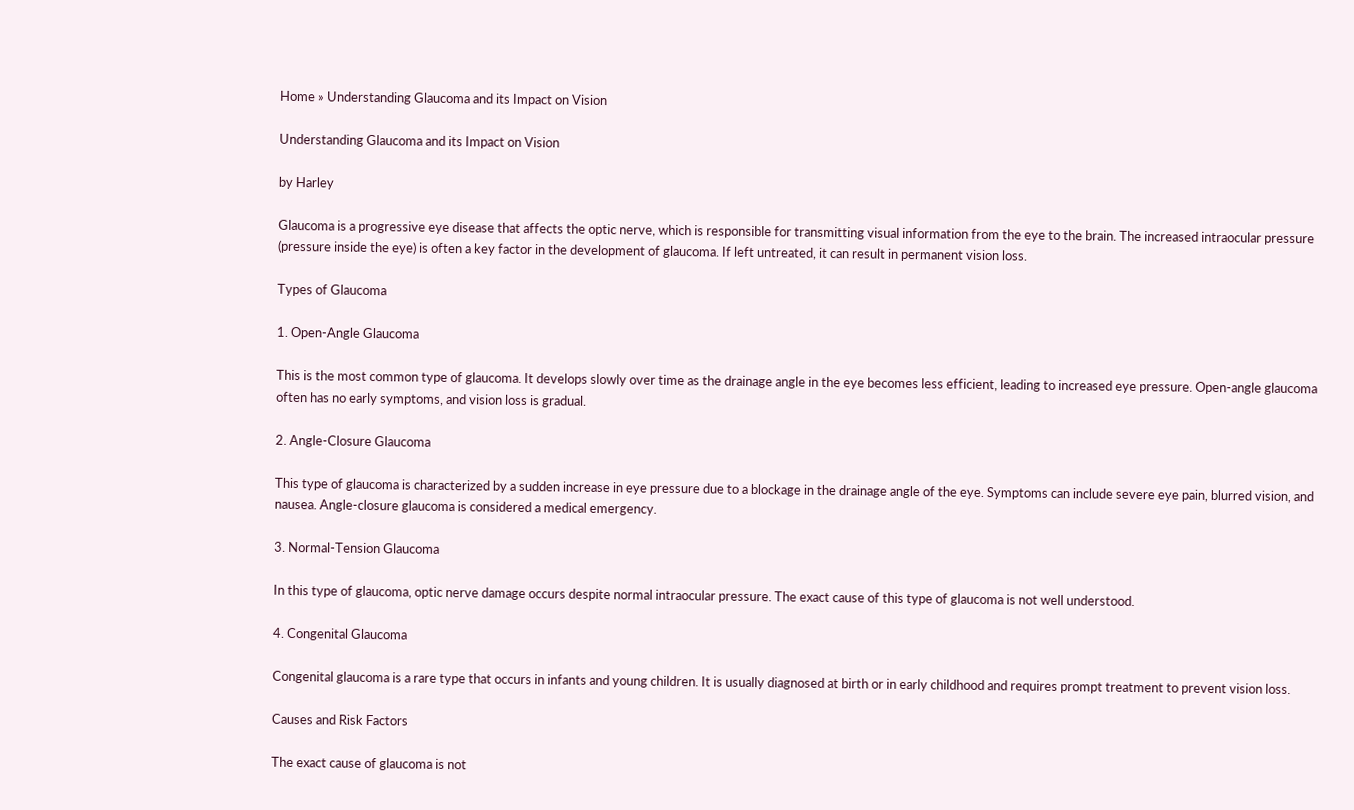Home » Understanding Glaucoma and its Impact on Vision

Understanding Glaucoma and its Impact on Vision

by Harley

Glaucoma is a progressive eye disease that affects the optic nerve, which is responsible for transmitting visual information from the eye to the brain. The increased intraocular pressure (pressure inside the eye) is often a key factor in the development of glaucoma. If left untreated, it can result in permanent vision loss.

Types of Glaucoma

1. Open-Angle Glaucoma

This is the most common type of glaucoma. It develops slowly over time as the drainage angle in the eye becomes less efficient, leading to increased eye pressure. Open-angle glaucoma often has no early symptoms, and vision loss is gradual.

2. Angle-Closure Glaucoma

This type of glaucoma is characterized by a sudden increase in eye pressure due to a blockage in the drainage angle of the eye. Symptoms can include severe eye pain, blurred vision, and nausea. Angle-closure glaucoma is considered a medical emergency.

3. Normal-Tension Glaucoma

In this type of glaucoma, optic nerve damage occurs despite normal intraocular pressure. The exact cause of this type of glaucoma is not well understood.

4. Congenital Glaucoma

Congenital glaucoma is a rare type that occurs in infants and young children. It is usually diagnosed at birth or in early childhood and requires prompt treatment to prevent vision loss.

Causes and Risk Factors

The exact cause of glaucoma is not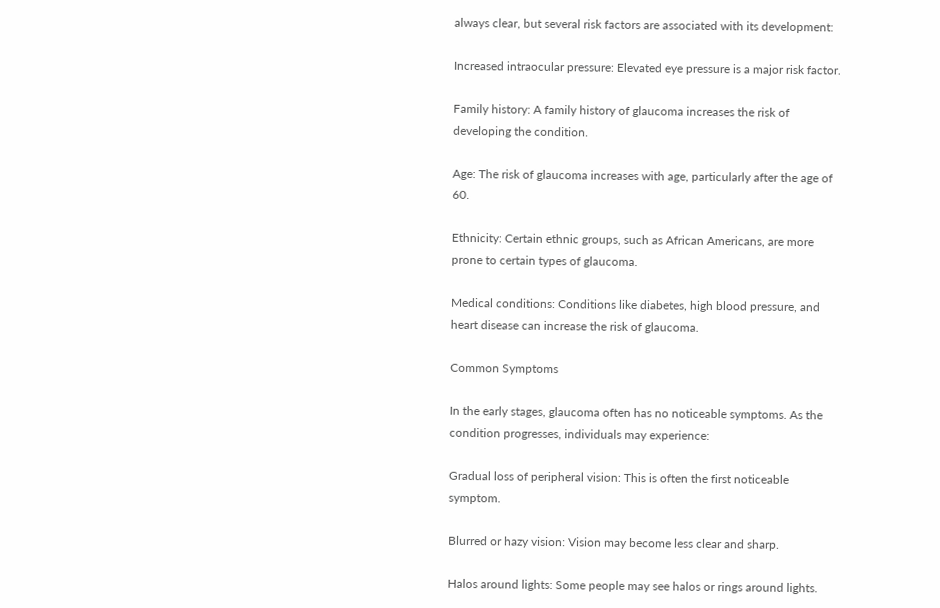always clear, but several risk factors are associated with its development:

Increased intraocular pressure: Elevated eye pressure is a major risk factor.

Family history: A family history of glaucoma increases the risk of developing the condition.

Age: The risk of glaucoma increases with age, particularly after the age of 60.

Ethnicity: Certain ethnic groups, such as African Americans, are more prone to certain types of glaucoma.

Medical conditions: Conditions like diabetes, high blood pressure, and heart disease can increase the risk of glaucoma.

Common Symptoms

In the early stages, glaucoma often has no noticeable symptoms. As the condition progresses, individuals may experience:

Gradual loss of peripheral vision: This is often the first noticeable symptom.

Blurred or hazy vision: Vision may become less clear and sharp.

Halos around lights: Some people may see halos or rings around lights.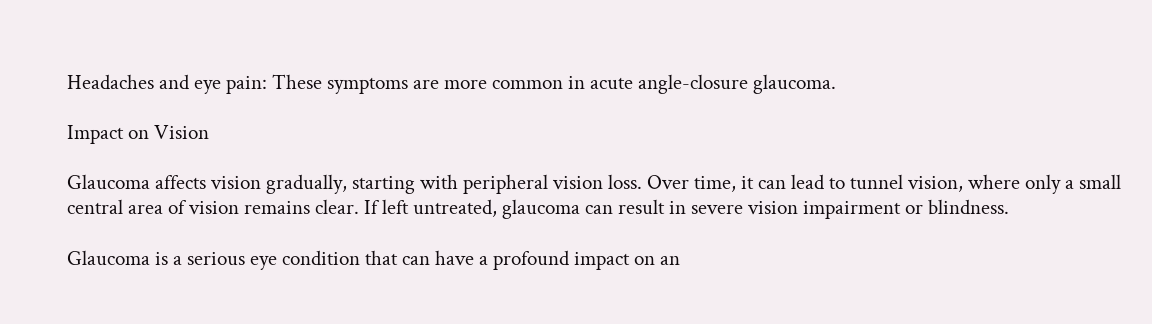Headaches and eye pain: These symptoms are more common in acute angle-closure glaucoma.

Impact on Vision

Glaucoma affects vision gradually, starting with peripheral vision loss. Over time, it can lead to tunnel vision, where only a small central area of vision remains clear. If left untreated, glaucoma can result in severe vision impairment or blindness.

Glaucoma is a serious eye condition that can have a profound impact on an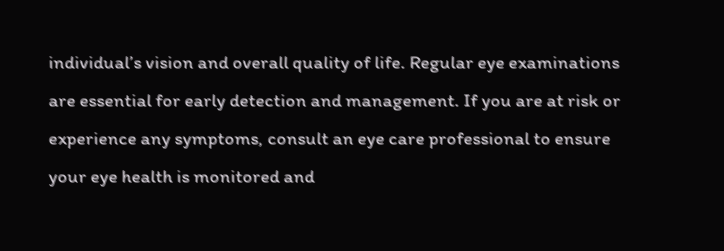individual’s vision and overall quality of life. Regular eye examinations are essential for early detection and management. If you are at risk or experience any symptoms, consult an eye care professional to ensure your eye health is monitored and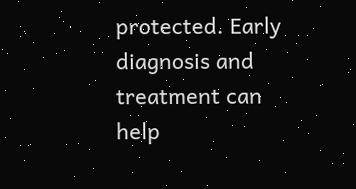protected. Early diagnosis and treatment can help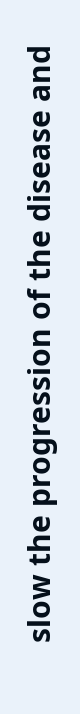slow the progression of the disease and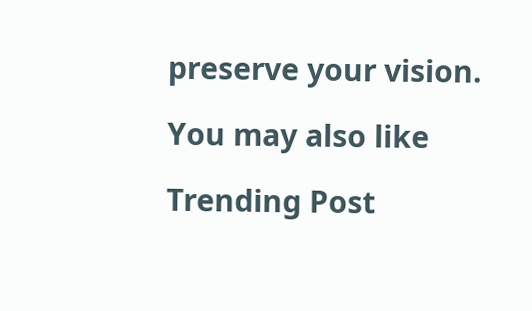preserve your vision.

You may also like

Trending Post